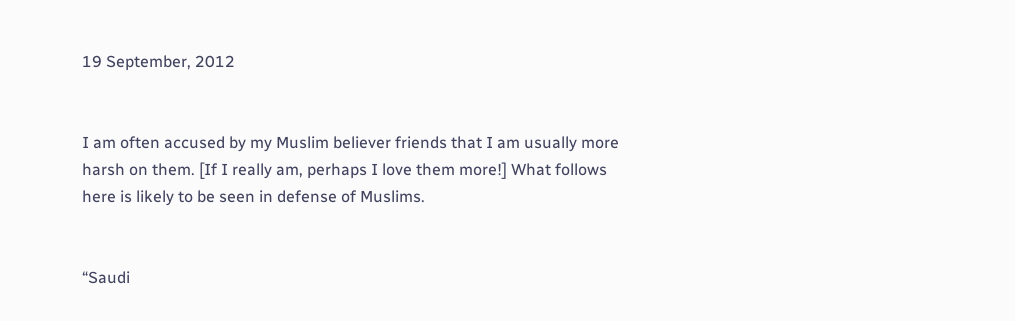19 September, 2012


I am often accused by my Muslim believer friends that I am usually more harsh on them. [If I really am, perhaps I love them more!] What follows here is likely to be seen in defense of Muslims.


“Saudi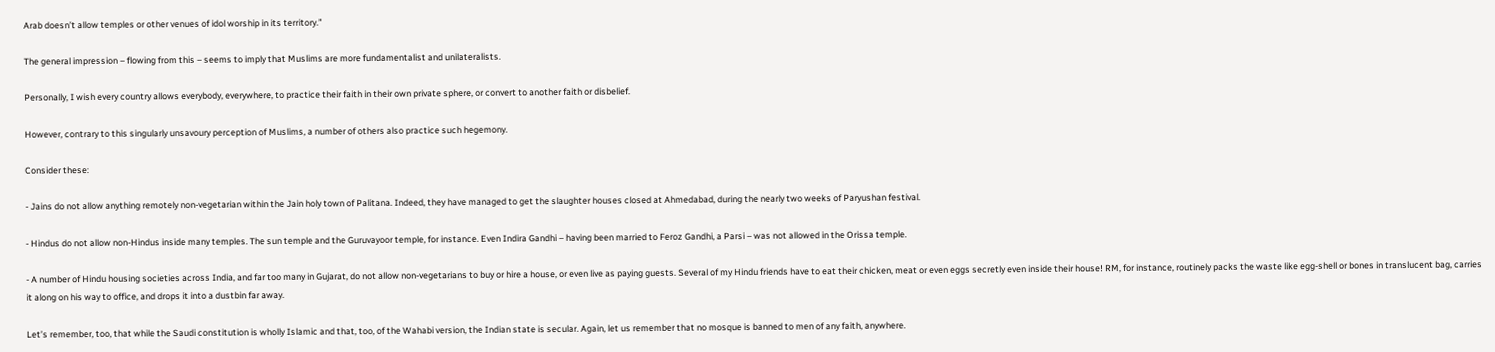Arab doesn’t allow temples or other venues of idol worship in its territory.”

The general impression – flowing from this – seems to imply that Muslims are more fundamentalist and unilateralists.

Personally, I wish every country allows everybody, everywhere, to practice their faith in their own private sphere, or convert to another faith or disbelief.

However, contrary to this singularly unsavoury perception of Muslims, a number of others also practice such hegemony.

Consider these:

- Jains do not allow anything remotely non-vegetarian within the Jain holy town of Palitana. Indeed, they have managed to get the slaughter houses closed at Ahmedabad, during the nearly two weeks of Paryushan festival.

- Hindus do not allow non-Hindus inside many temples. The sun temple and the Guruvayoor temple, for instance. Even Indira Gandhi – having been married to Feroz Gandhi, a Parsi – was not allowed in the Orissa temple.

- A number of Hindu housing societies across India, and far too many in Gujarat, do not allow non-vegetarians to buy or hire a house, or even live as paying guests. Several of my Hindu friends have to eat their chicken, meat or even eggs secretly even inside their house! RM, for instance, routinely packs the waste like egg-shell or bones in translucent bag, carries it along on his way to office, and drops it into a dustbin far away.

Let’s remember, too, that while the Saudi constitution is wholly Islamic and that, too, of the Wahabi version, the Indian state is secular. Again, let us remember that no mosque is banned to men of any faith, anywhere.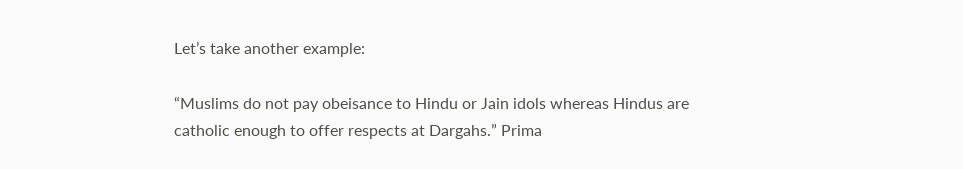Let’s take another example:

“Muslims do not pay obeisance to Hindu or Jain idols whereas Hindus are catholic enough to offer respects at Dargahs.” Prima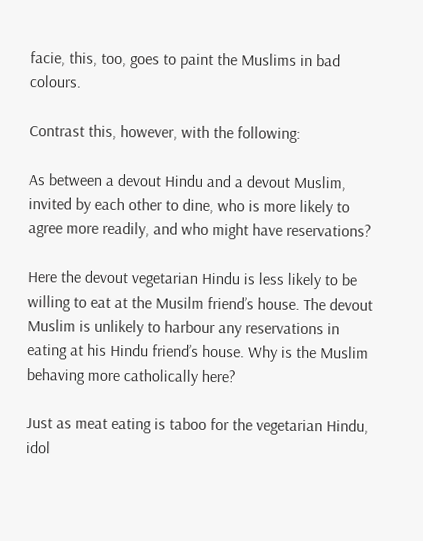facie, this, too, goes to paint the Muslims in bad colours.

Contrast this, however, with the following:

As between a devout Hindu and a devout Muslim, invited by each other to dine, who is more likely to agree more readily, and who might have reservations?

Here the devout vegetarian Hindu is less likely to be willing to eat at the Musilm friend’s house. The devout Muslim is unlikely to harbour any reservations in eating at his Hindu friend’s house. Why is the Muslim behaving more catholically here?

Just as meat eating is taboo for the vegetarian Hindu, idol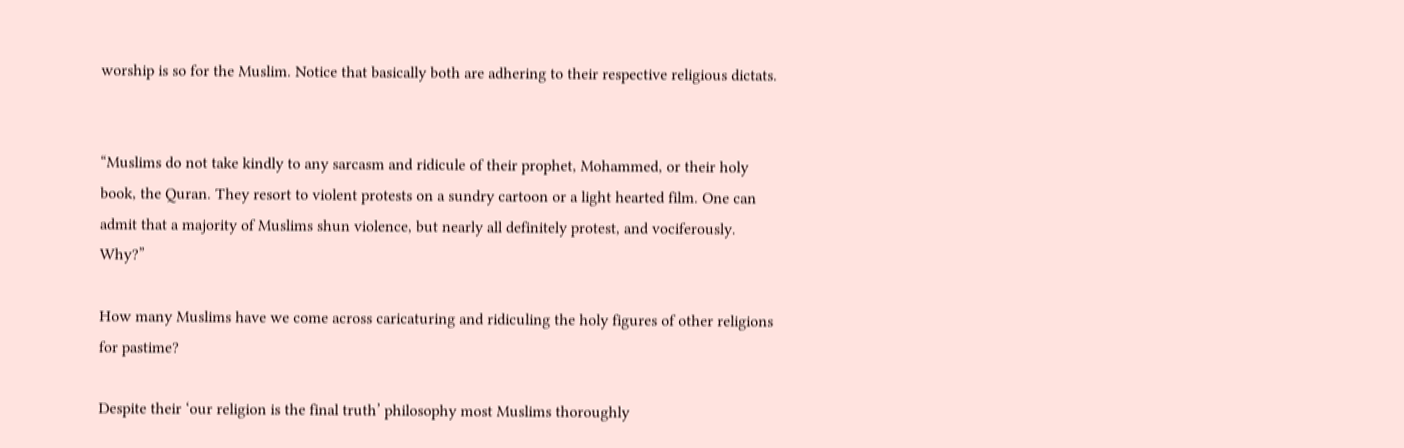worship is so for the Muslim. Notice that basically both are adhering to their respective religious dictats.


“Muslims do not take kindly to any sarcasm and ridicule of their prophet, Mohammed, or their holy book, the Quran. They resort to violent protests on a sundry cartoon or a light hearted film. One can admit that a majority of Muslims shun violence, but nearly all definitely protest, and vociferously. Why?”

How many Muslims have we come across caricaturing and ridiculing the holy figures of other religions for pastime?

Despite their ‘our religion is the final truth’ philosophy most Muslims thoroughly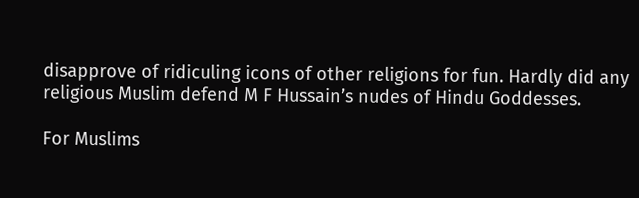disapprove of ridiculing icons of other religions for fun. Hardly did any religious Muslim defend M F Hussain’s nudes of Hindu Goddesses.

For Muslims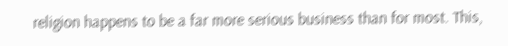religion happens to be a far more serious business than for most. This,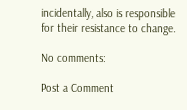incidentally, also is responsible for their resistance to change.

No comments:

Post a Comment